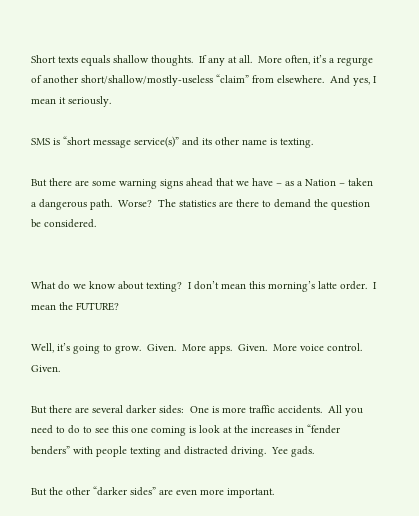Short texts equals shallow thoughts.  If any at all.  More often, it’s a regurge of another short/shallow/mostly-useless “claim” from elsewhere.  And yes, I mean it seriously.

SMS is “short message service(s)” and its other name is texting.

But there are some warning signs ahead that we have – as a Nation – taken a dangerous path.  Worse?  The statistics are there to demand the question be considered.


What do we know about texting?  I don’t mean this morning’s latte order.  I mean the FUTURE?

Well, it’s going to grow.  Given.  More apps.  Given.  More voice control.  Given.

But there are several darker sides:  One is more traffic accidents.  All you need to do to see this one coming is look at the increases in “fender benders” with people texting and distracted driving.  Yee gads.

But the other “darker sides” are even more important.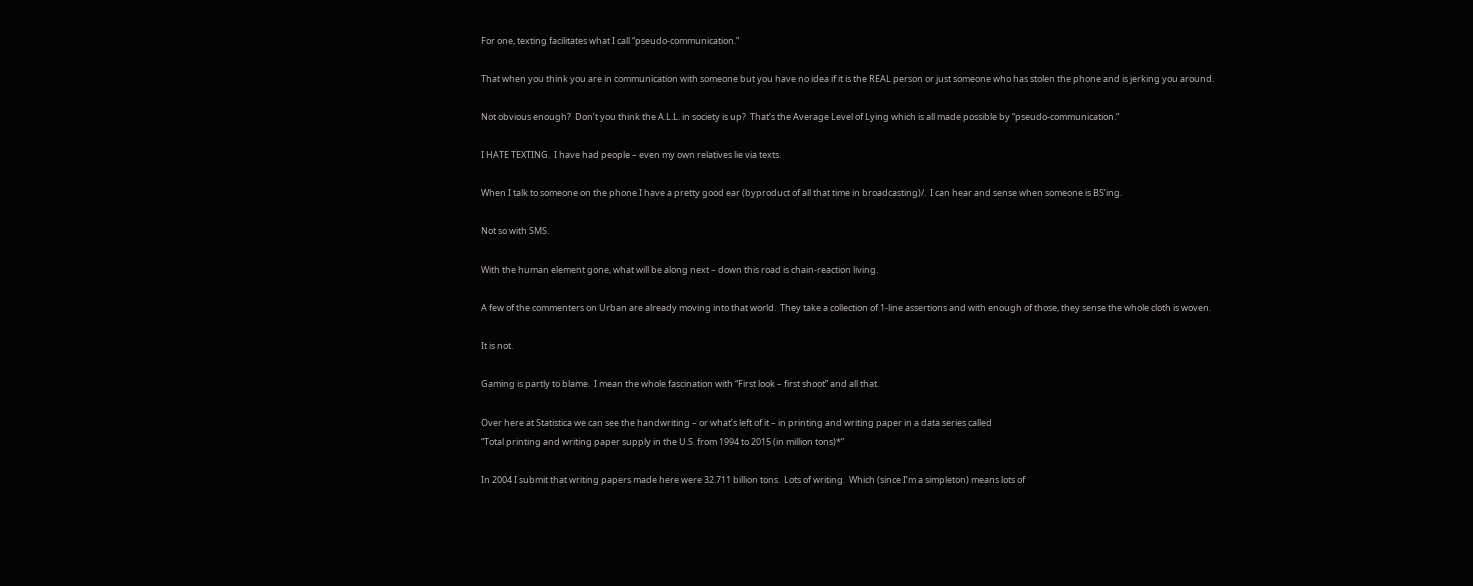For one, texting facilitates what I call “pseudo-communication.”

That when you think you are in communication with someone but you have no idea if it is the REAL person or just someone who has stolen the phone and is jerking you around.

Not obvious enough?  Don’t you think the A.L.L. in society is up?  That’s the Average Level of Lying which is all made possible by “pseudo-communication.”

I HATE TEXTING.  I have had people – even my own relatives lie via texts.

When I talk to someone on the phone I have a pretty good ear (byproduct of all that time in broadcasting)/.  I can hear and sense when someone is BS’ing.

Not so with SMS.

With the human element gone, what will be along next – down this road is chain-reaction living.

A few of the commenters on Urban are already moving into that world.  They take a collection of 1-line assertions and with enough of those, they sense the whole cloth is woven.

It is not.

Gaming is partly to blame.  I mean the whole fascination with “First look – first shoot” and all that.

Over here at Statistica we can see the handwriting – or what’s left of it – in printing and writing paper in a data series called
“Total printing and writing paper supply in the U.S. from 1994 to 2015 (in million tons)*”

In 2004 I submit that writing papers made here were 32.711 billion tons.  Lots of writing.  Which (since I’m a simpleton) means lots of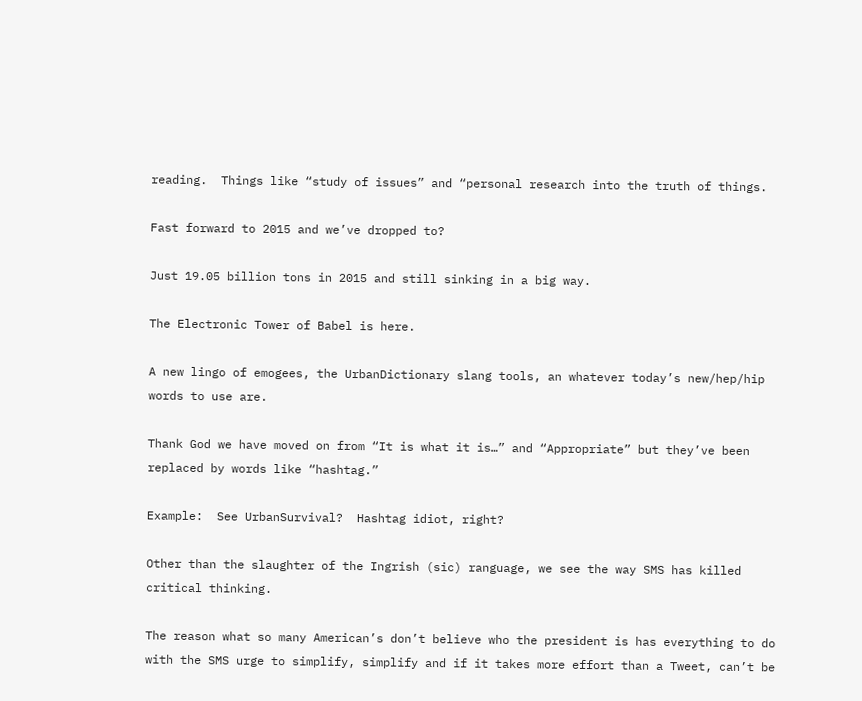reading.  Things like “study of issues” and “personal research into the truth of things.

Fast forward to 2015 and we’ve dropped to?

Just 19.05 billion tons in 2015 and still sinking in a big way.

The Electronic Tower of Babel is here.

A new lingo of emogees, the UrbanDictionary slang tools, an whatever today’s new/hep/hip words to use are.

Thank God we have moved on from “It is what it is…” and “Appropriate” but they’ve been replaced by words like “hashtag.”

Example:  See UrbanSurvival?  Hashtag idiot, right?

Other than the slaughter of the Ingrish (sic) ranguage, we see the way SMS has killed critical thinking.

The reason what so many American’s don’t believe who the president is has everything to do with the SMS urge to simplify, simplify and if it takes more effort than a Tweet, can’t be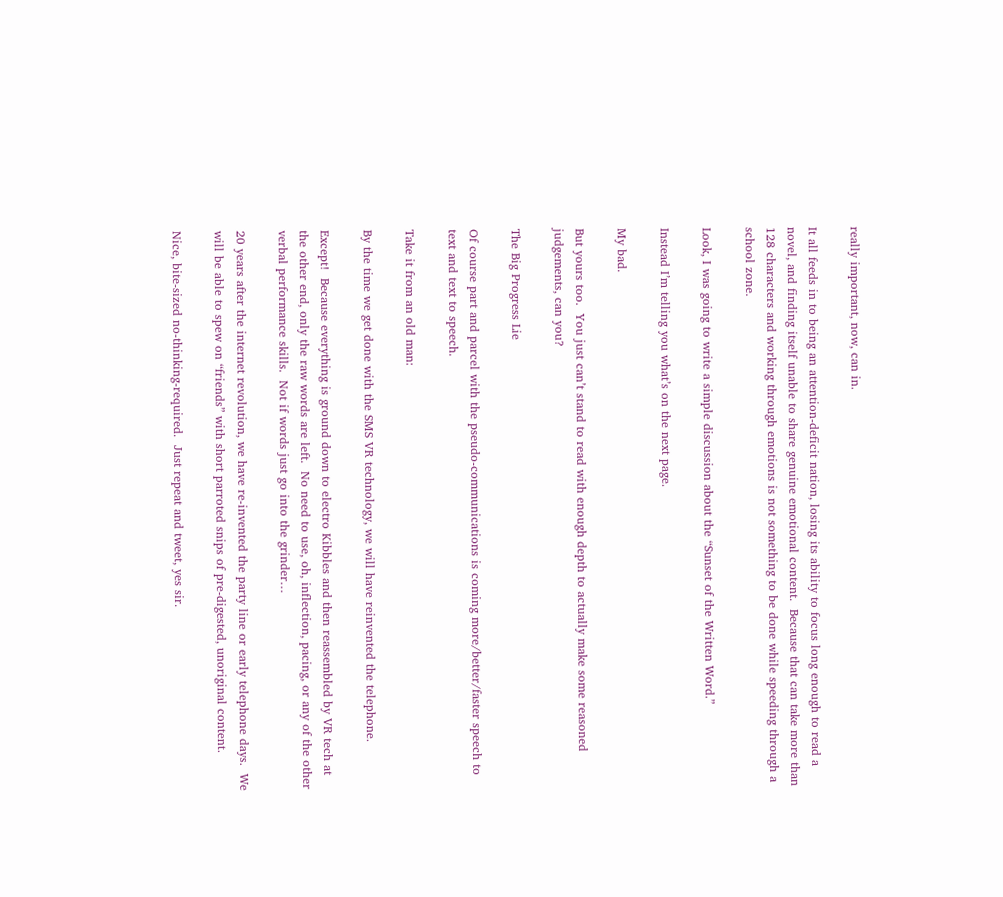really important, now, can in.

It all feeds in to being an attention-deficit nation, losing its ability to focus long enough to read a novel, and finding itself unable to share genuine emotional content.  Because that can take more than 128 characters and working through emotions is not something to be done while speeding through a school zone.

Look, I was going to write a simple discussion about the “Sunset of the Written Word.”

Instead I’m telling you what’s on the next page.

My bad.

But yours too.  You just can’t stand to read with enough depth to actually make some reasoned judgements, can you?

The Big Progress Lie

Of course part and parcel with the pseudo-communications is coming more/better/faster speech to text and text to speech.

Take it from an old man:

By the time we get done with the SMS VR technology, we will have reinvented the telephone.

Except!  Because everything is ground down to electro Kibbles and then reassembled by VR tech at the other end, only the raw words are left.  No need to use, oh, inflection, pacing, or any of the other verbal performance skills.  Not if words just go into the grinder…

20 years after the internet revolution, we have re-invented the party line or early telephone days.  We will be able to spew on “friends” with short parroted snips of pre-digested, unoriginal content.

Nice, bite-sized no-thinking-required.  Just repeat and tweet, yes sir.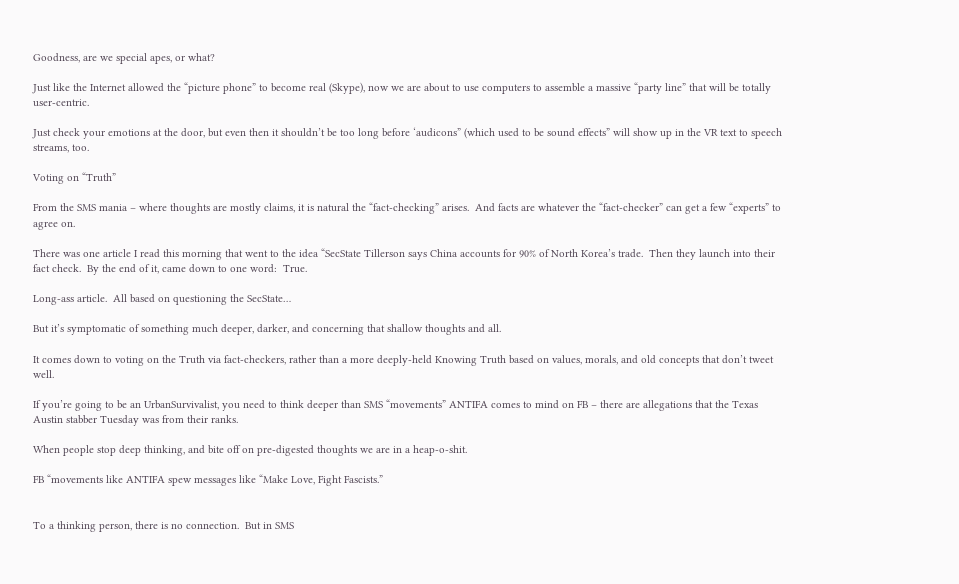Goodness, are we special apes, or what?

Just like the Internet allowed the “picture phone” to become real (Skype), now we are about to use computers to assemble a massive “party line” that will be totally user-centric.

Just check your emotions at the door, but even then it shouldn’t be too long before ‘audicons” (which used to be sound effects” will show up in the VR text to speech streams, too.

Voting on “Truth”

From the SMS mania – where thoughts are mostly claims, it is natural the “fact-checking” arises.  And facts are whatever the “fact-checker” can get a few “experts” to agree on.

There was one article I read this morning that went to the idea “SecState Tillerson says China accounts for 90% of North Korea’s trade.  Then they launch into their fact check.  By the end of it, came down to one word:  True.

Long-ass article.  All based on questioning the SecState…

But it’s symptomatic of something much deeper, darker, and concerning that shallow thoughts and all.

It comes down to voting on the Truth via fact-checkers, rather than a more deeply-held Knowing Truth based on values, morals, and old concepts that don’t tweet well.

If you’re going to be an UrbanSurvivalist, you need to think deeper than SMS “movements” ANTIFA comes to mind on FB – there are allegations that the Texas Austin stabber Tuesday was from their ranks.

When people stop deep thinking, and bite off on pre-digested thoughts we are in a heap-o-shit.

FB “movements like ANTIFA spew messages like “Make Love, Fight Fascists.”


To a thinking person, there is no connection.  But in SMS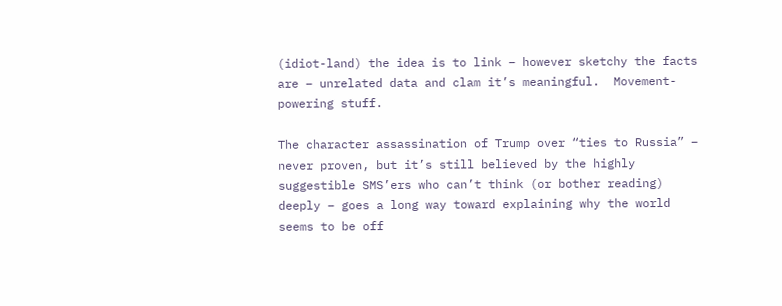(idiot-land) the idea is to link – however sketchy the facts are – unrelated data and clam it’s meaningful.  Movement-powering stuff.

The character assassination of Trump over “ties to Russia” – never proven, but it’s still believed by the highly suggestible SMS’ers who can’t think (or bother reading) deeply – goes a long way toward explaining why the world seems to be off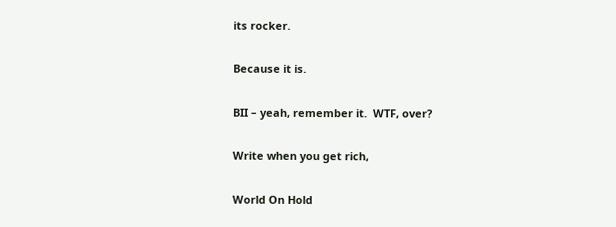its rocker.

Because it is.

BII – yeah, remember it.  WTF, over?

Write when you get rich,

World On Hold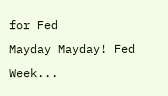for Fed
Mayday Mayday! Fed Week...